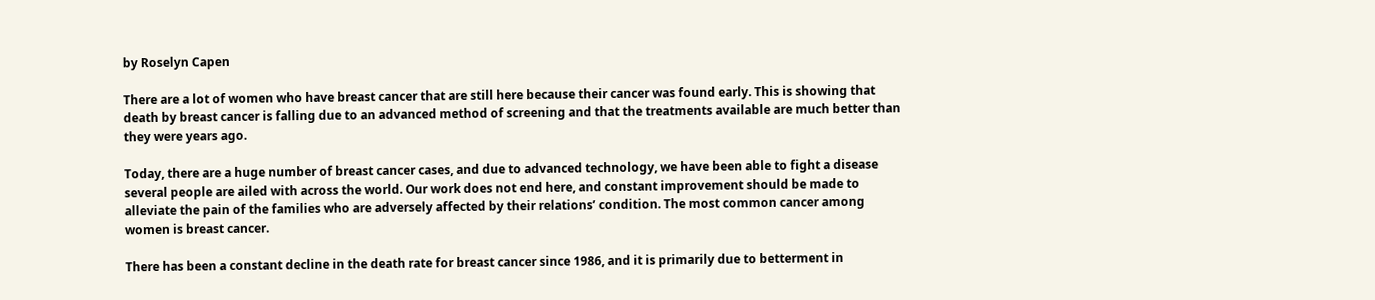by Roselyn Capen

There are a lot of women who have breast cancer that are still here because their cancer was found early. This is showing that death by breast cancer is falling due to an advanced method of screening and that the treatments available are much better than they were years ago.

Today, there are a huge number of breast cancer cases, and due to advanced technology, we have been able to fight a disease several people are ailed with across the world. Our work does not end here, and constant improvement should be made to alleviate the pain of the families who are adversely affected by their relations’ condition. The most common cancer among women is breast cancer.

There has been a constant decline in the death rate for breast cancer since 1986, and it is primarily due to betterment in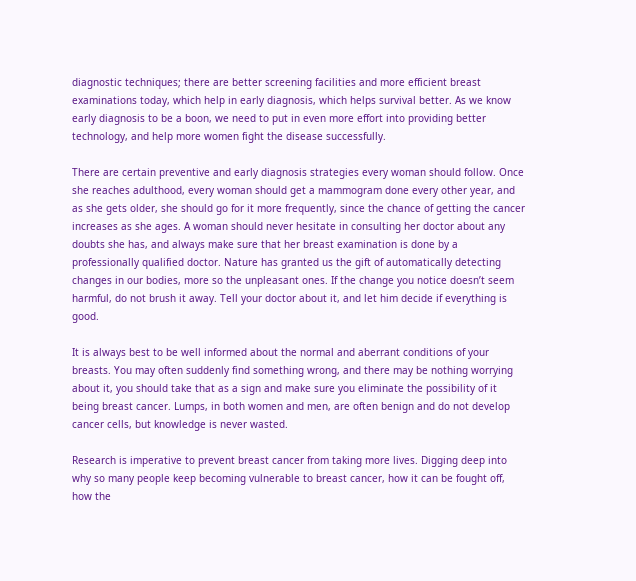diagnostic techniques; there are better screening facilities and more efficient breast examinations today, which help in early diagnosis, which helps survival better. As we know early diagnosis to be a boon, we need to put in even more effort into providing better technology, and help more women fight the disease successfully.

There are certain preventive and early diagnosis strategies every woman should follow. Once she reaches adulthood, every woman should get a mammogram done every other year, and as she gets older, she should go for it more frequently, since the chance of getting the cancer increases as she ages. A woman should never hesitate in consulting her doctor about any doubts she has, and always make sure that her breast examination is done by a professionally qualified doctor. Nature has granted us the gift of automatically detecting changes in our bodies, more so the unpleasant ones. If the change you notice doesn’t seem harmful, do not brush it away. Tell your doctor about it, and let him decide if everything is good.

It is always best to be well informed about the normal and aberrant conditions of your breasts. You may often suddenly find something wrong, and there may be nothing worrying about it, you should take that as a sign and make sure you eliminate the possibility of it being breast cancer. Lumps, in both women and men, are often benign and do not develop cancer cells, but knowledge is never wasted.

Research is imperative to prevent breast cancer from taking more lives. Digging deep into why so many people keep becoming vulnerable to breast cancer, how it can be fought off, how the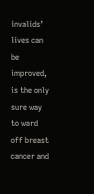invalids’ lives can be improved, is the only sure way to ward off breast cancer and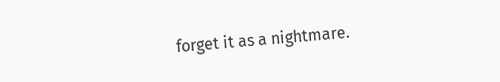forget it as a nightmare.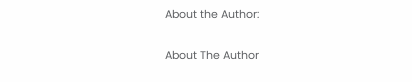About the Author:

About The Author